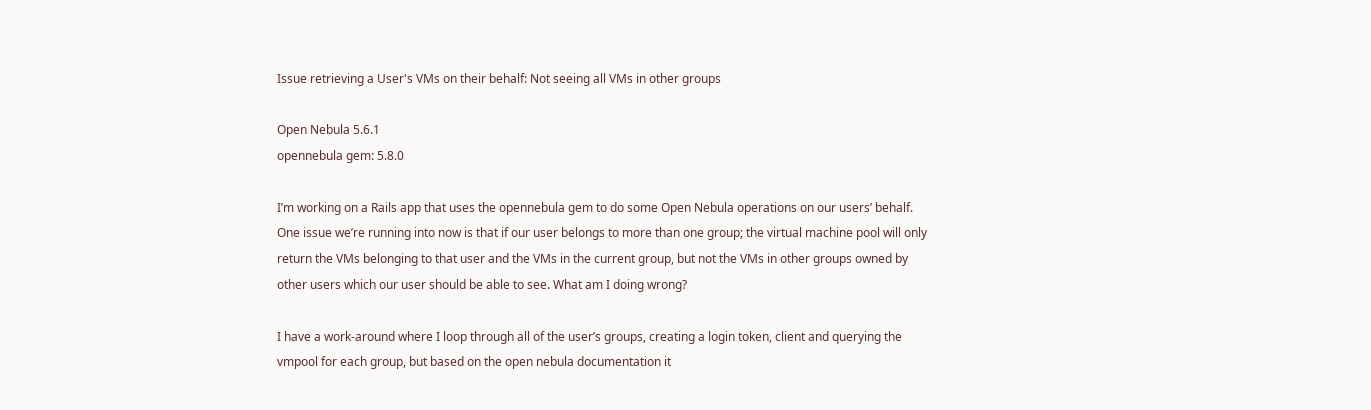Issue retrieving a User's VMs on their behalf: Not seeing all VMs in other groups

Open Nebula 5.6.1
opennebula gem: 5.8.0

I’m working on a Rails app that uses the opennebula gem to do some Open Nebula operations on our users’ behalf. One issue we’re running into now is that if our user belongs to more than one group; the virtual machine pool will only return the VMs belonging to that user and the VMs in the current group, but not the VMs in other groups owned by other users which our user should be able to see. What am I doing wrong?

I have a work-around where I loop through all of the user’s groups, creating a login token, client and querying the vmpool for each group, but based on the open nebula documentation it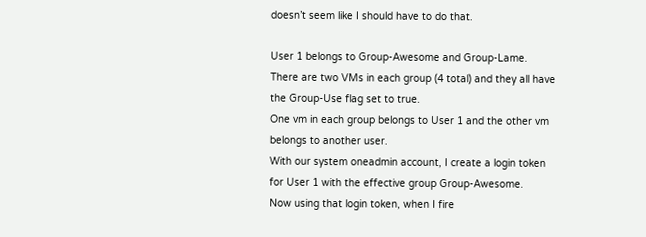doesn’t seem like I should have to do that.

User 1 belongs to Group-Awesome and Group-Lame.
There are two VMs in each group (4 total) and they all have the Group-Use flag set to true.
One vm in each group belongs to User 1 and the other vm belongs to another user.
With our system oneadmin account, I create a login token for User 1 with the effective group Group-Awesome.
Now using that login token, when I fire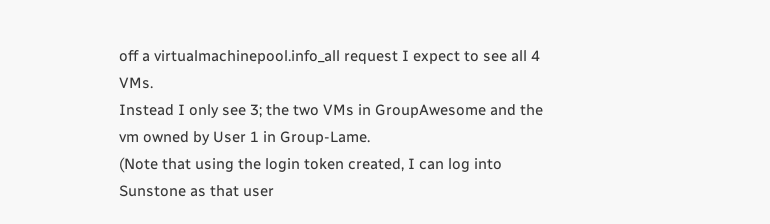off a virtualmachinepool.info_all request I expect to see all 4 VMs.
Instead I only see 3; the two VMs in GroupAwesome and the vm owned by User 1 in Group-Lame.
(Note that using the login token created, I can log into Sunstone as that user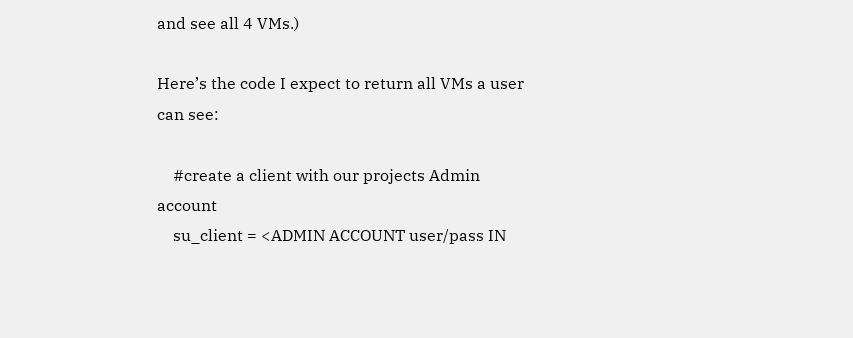and see all 4 VMs.)

Here’s the code I expect to return all VMs a user can see:

    #create a client with our projects Admin account
    su_client = <ADMIN ACCOUNT user/pass IN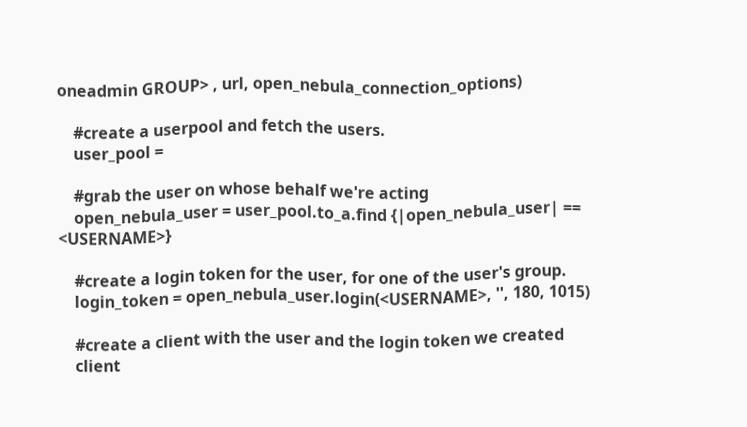oneadmin GROUP> , url, open_nebula_connection_options)

    #create a userpool and fetch the users.
    user_pool =

    #grab the user on whose behalf we're acting
    open_nebula_user = user_pool.to_a.find {|open_nebula_user| == <USERNAME>}

    #create a login token for the user, for one of the user's group.
    login_token = open_nebula_user.login(<USERNAME>, '', 180, 1015)

    #create a client with the user and the login token we created
    client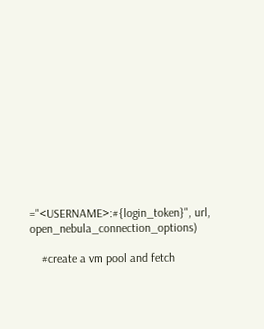="<USERNAME>:#{login_token}", url, open_nebula_connection_options)

    #create a vm pool and fetch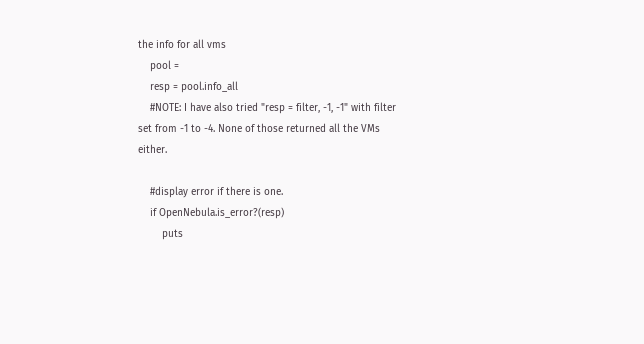the info for all vms
    pool =
    resp = pool.info_all
    #NOTE: I have also tried "resp = filter, -1, -1" with filter set from -1 to -4. None of those returned all the VMs either.

    #display error if there is one.
    if OpenNebula.is_error?(resp)
        puts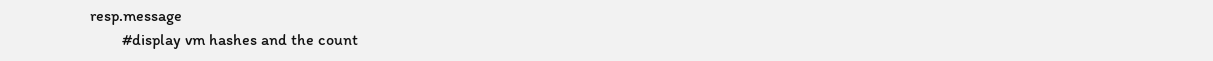resp.message
        #display vm hashes and the count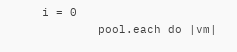i = 0
        pool.each do |vm|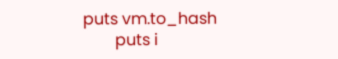puts vm.to_hash
        puts i